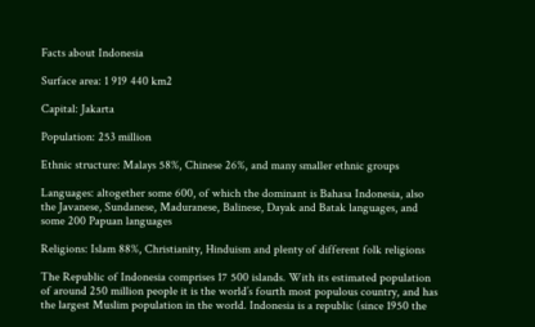Facts about Indonesia

Surface area: 1 919 440 km2

Capital: Jakarta

Population: 253 million

Ethnic structure: Malays 58%, Chinese 26%, and many smaller ethnic groups

Languages: altogether some 600, of which the dominant is Bahasa Indonesia, also the Javanese, Sundanese, Maduranese, Balinese, Dayak and Batak languages, and some 200 Papuan languages

Religions: Islam 88%, Christianity, Hinduism and plenty of different folk religions

The Republic of Indonesia comprises 17 500 islands. With its estimated population of around 250 million people it is the world’s fourth most populous country, and has the largest Muslim population in the world. Indonesia is a republic (since 1950 the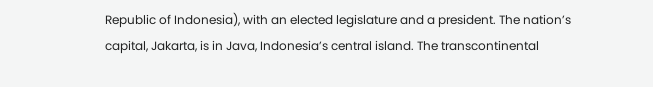Republic of Indonesia), with an elected legislature and a president. The nation’s capital, Jakarta, is in Java, Indonesia’s central island. The transcontinental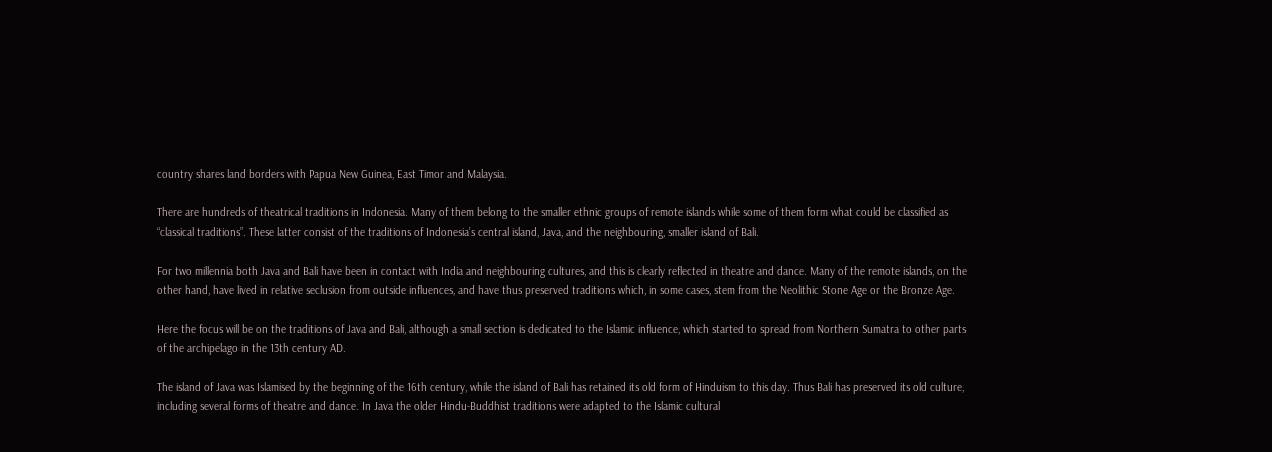country shares land borders with Papua New Guinea, East Timor and Malaysia.

There are hundreds of theatrical traditions in Indonesia. Many of them belong to the smaller ethnic groups of remote islands while some of them form what could be classified as “classical traditions”. These latter consist of the traditions of Indonesia’s central island, Java, and the neighbouring, smaller island of Bali.

For two millennia both Java and Bali have been in contact with India and neighbouring cultures, and this is clearly reflected in theatre and dance. Many of the remote islands, on the other hand, have lived in relative seclusion from outside influences, and have thus preserved traditions which, in some cases, stem from the Neolithic Stone Age or the Bronze Age.

Here the focus will be on the traditions of Java and Bali, although a small section is dedicated to the Islamic influence, which started to spread from Northern Sumatra to other parts of the archipelago in the 13th century AD.

The island of Java was Islamised by the beginning of the 16th century, while the island of Bali has retained its old form of Hinduism to this day. Thus Bali has preserved its old culture, including several forms of theatre and dance. In Java the older Hindu-Buddhist traditions were adapted to the Islamic cultural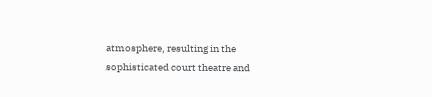atmosphere, resulting in the sophisticated court theatre and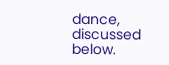dance, discussed below.